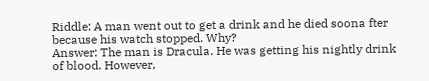Riddle: A man went out to get a drink and he died soona fter because his watch stopped. Why?
Answer: The man is Dracula. He was getting his nightly drink of blood. However,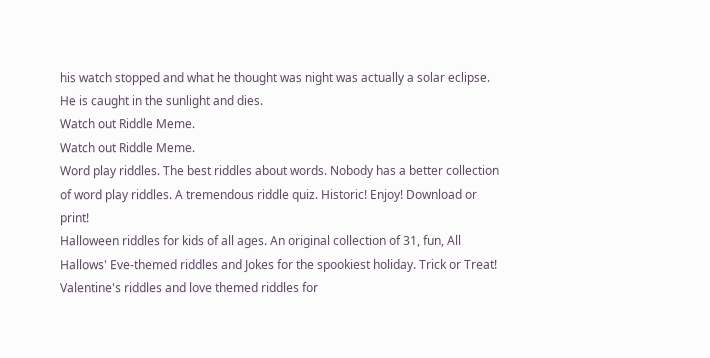his watch stopped and what he thought was night was actually a solar eclipse. He is caught in the sunlight and dies.
Watch out Riddle Meme.
Watch out Riddle Meme.
Word play riddles. The best riddles about words. Nobody has a better collection of word play riddles. A tremendous riddle quiz. Historic! Enjoy! Download or print!
Halloween riddles for kids of all ages. An original collection of 31, fun, All Hallows' Eve-themed riddles and Jokes for the spookiest holiday. Trick or Treat!
Valentine's riddles and love themed riddles for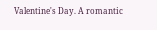Valentine's Day. A romantic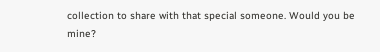collection to share with that special someone. Would you be mine?